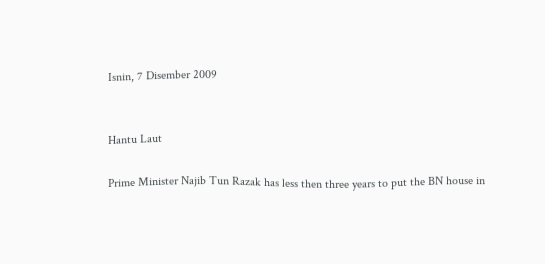Isnin, 7 Disember 2009


Hantu Laut

Prime Minister Najib Tun Razak has less then three years to put the BN house in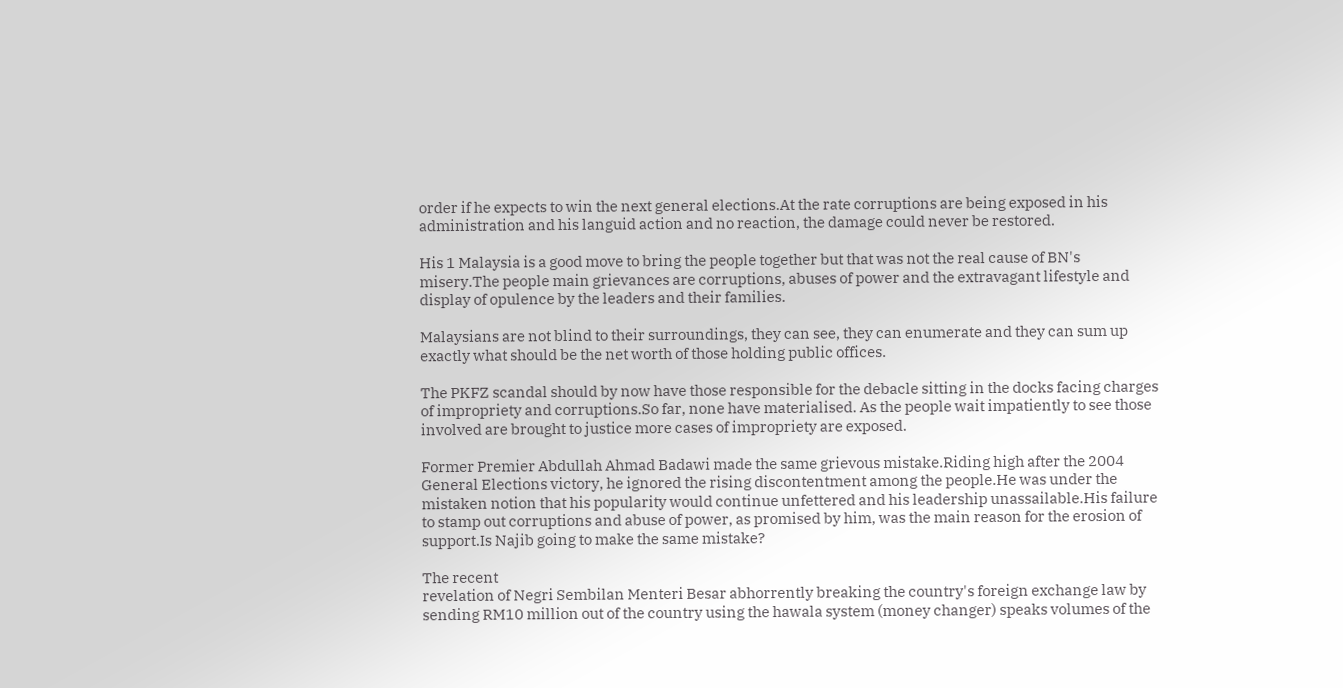order if he expects to win the next general elections.At the rate corruptions are being exposed in his administration and his languid action and no reaction, the damage could never be restored.

His 1 Malaysia is a good move to bring the people together but that was not the real cause of BN's misery.The people main grievances are corruptions, abuses of power and the extravagant lifestyle and display of opulence by the leaders and their families.

Malaysians are not blind to their surroundings, they can see, they can enumerate and they can sum up exactly what should be the net worth of those holding public offices.

The PKFZ scandal should by now have those responsible for the debacle sitting in the docks facing charges of impropriety and corruptions.So far, none have materialised. As the people wait impatiently to see those involved are brought to justice more cases of impropriety are exposed.

Former Premier Abdullah Ahmad Badawi made the same grievous mistake.Riding high after the 2004 General Elections victory, he ignored the rising discontentment among the people.He was under the mistaken notion that his popularity would continue unfettered and his leadership unassailable.His failure to stamp out corruptions and abuse of power, as promised by him, was the main reason for the erosion of support.Is Najib going to make the same mistake?

The recent
revelation of Negri Sembilan Menteri Besar abhorrently breaking the country's foreign exchange law by sending RM10 million out of the country using the hawala system (money changer) speaks volumes of the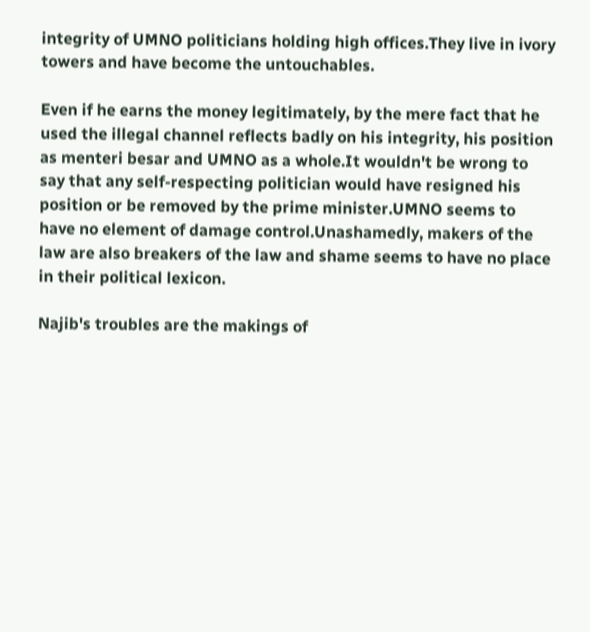integrity of UMNO politicians holding high offices.They live in ivory towers and have become the untouchables.

Even if he earns the money legitimately, by the mere fact that he used the illegal channel reflects badly on his integrity, his position as menteri besar and UMNO as a whole.It wouldn't be wrong to say that any self-respecting politician would have resigned his position or be removed by the prime minister.UMNO seems to have no element of damage control.Unashamedly, makers of the law are also breakers of the law and shame seems to have no place in their political lexicon.

Najib's troubles are the makings of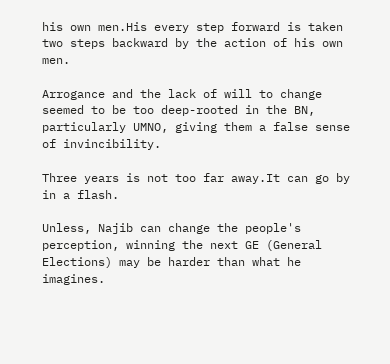his own men.His every step forward is taken two steps backward by the action of his own men.

Arrogance and the lack of will to change seemed to be too deep-rooted in the BN, particularly UMNO, giving them a false sense of invincibility.

Three years is not too far away.It can go by in a flash.

Unless, Najib can change the people's perception, winning the next GE (General Elections) may be harder than what he imagines.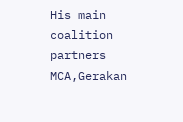His main coalition partners MCA,Gerakan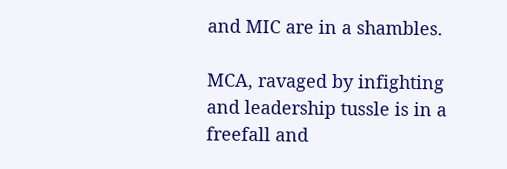and MIC are in a shambles.

MCA, ravaged by infighting and leadership tussle is in a freefall and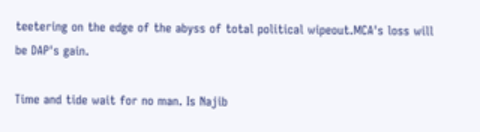teetering on the edge of the abyss of total political wipeout.MCA's loss will be DAP's gain.

Time and tide wait for no man. Is Najib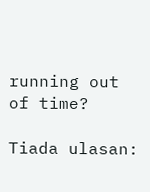running out of time?

Tiada ulasan: